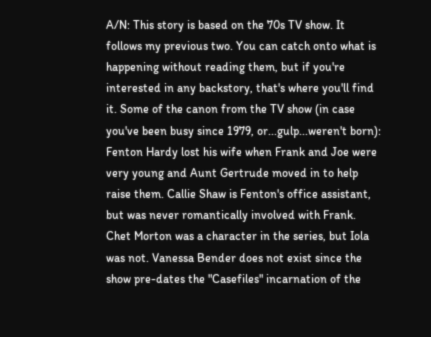A/N: This story is based on the 70s TV show. It follows my previous two. You can catch onto what is happening without reading them, but if you're interested in any backstory, that's where you'll find it. Some of the canon from the TV show (in case you've been busy since 1979, or...gulp...weren't born): Fenton Hardy lost his wife when Frank and Joe were very young and Aunt Gertrude moved in to help raise them. Callie Shaw is Fenton's office assistant, but was never romantically involved with Frank. Chet Morton was a character in the series, but Iola was not. Vanessa Bender does not exist since the show pre-dates the "Casefiles" incarnation of the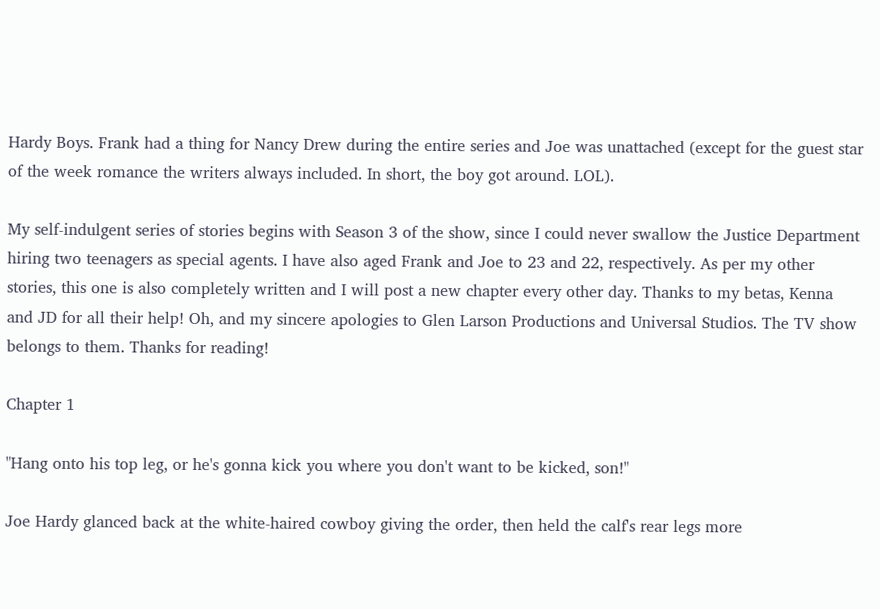Hardy Boys. Frank had a thing for Nancy Drew during the entire series and Joe was unattached (except for the guest star of the week romance the writers always included. In short, the boy got around. LOL).

My self-indulgent series of stories begins with Season 3 of the show, since I could never swallow the Justice Department hiring two teenagers as special agents. I have also aged Frank and Joe to 23 and 22, respectively. As per my other stories, this one is also completely written and I will post a new chapter every other day. Thanks to my betas, Kenna and JD for all their help! Oh, and my sincere apologies to Glen Larson Productions and Universal Studios. The TV show belongs to them. Thanks for reading!

Chapter 1

"Hang onto his top leg, or he's gonna kick you where you don't want to be kicked, son!"

Joe Hardy glanced back at the white-haired cowboy giving the order, then held the calf's rear legs more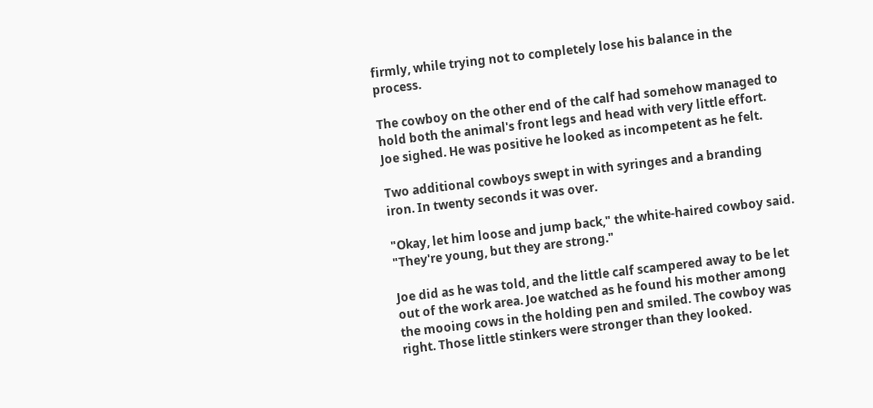firmly, while trying not to completely lose his balance in the process.

The cowboy on the other end of the calf had somehow managed to hold both the animal's front legs and head with very little effort. Joe sighed. He was positive he looked as incompetent as he felt.

Two additional cowboys swept in with syringes and a branding iron. In twenty seconds it was over.

"Okay, let him loose and jump back," the white-haired cowboy said. "They're young, but they are strong."

Joe did as he was told, and the little calf scampered away to be let out of the work area. Joe watched as he found his mother among the mooing cows in the holding pen and smiled. The cowboy was right. Those little stinkers were stronger than they looked.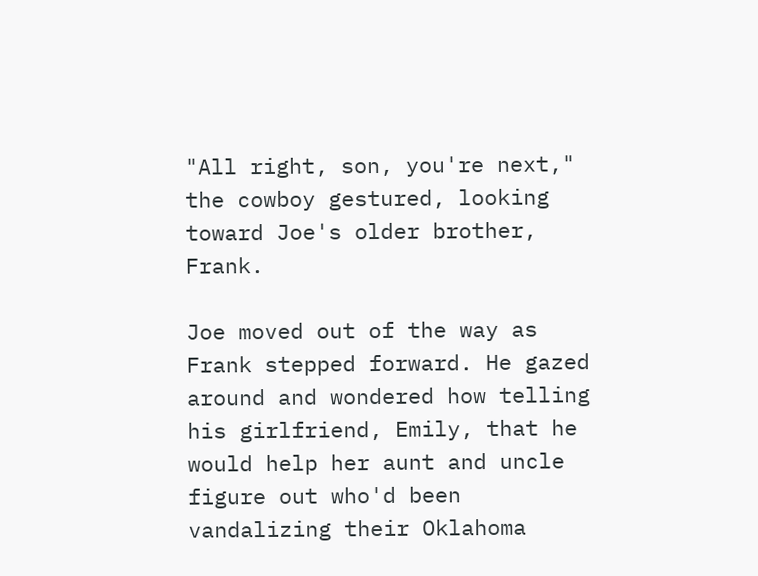"All right, son, you're next," the cowboy gestured, looking toward Joe's older brother, Frank.

Joe moved out of the way as Frank stepped forward. He gazed around and wondered how telling his girlfriend, Emily, that he would help her aunt and uncle figure out who'd been vandalizing their Oklahoma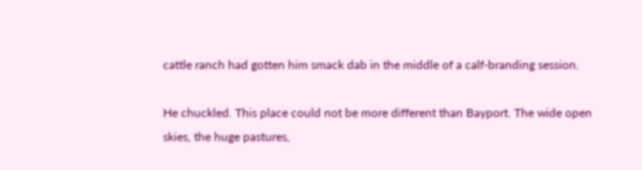cattle ranch had gotten him smack dab in the middle of a calf-branding session.

He chuckled. This place could not be more different than Bayport. The wide open skies, the huge pastures,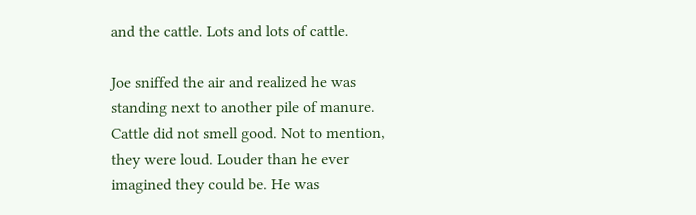and the cattle. Lots and lots of cattle.

Joe sniffed the air and realized he was standing next to another pile of manure. Cattle did not smell good. Not to mention, they were loud. Louder than he ever imagined they could be. He was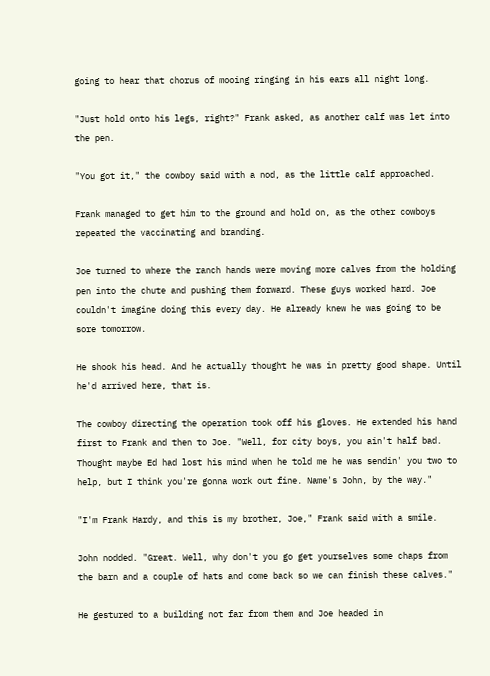going to hear that chorus of mooing ringing in his ears all night long.

"Just hold onto his legs, right?" Frank asked, as another calf was let into the pen.

"You got it," the cowboy said with a nod, as the little calf approached.

Frank managed to get him to the ground and hold on, as the other cowboys repeated the vaccinating and branding.

Joe turned to where the ranch hands were moving more calves from the holding pen into the chute and pushing them forward. These guys worked hard. Joe couldn't imagine doing this every day. He already knew he was going to be sore tomorrow.

He shook his head. And he actually thought he was in pretty good shape. Until he'd arrived here, that is.

The cowboy directing the operation took off his gloves. He extended his hand first to Frank and then to Joe. "Well, for city boys, you ain't half bad. Thought maybe Ed had lost his mind when he told me he was sendin' you two to help, but I think you're gonna work out fine. Name's John, by the way."

"I'm Frank Hardy, and this is my brother, Joe," Frank said with a smile.

John nodded. "Great. Well, why don't you go get yourselves some chaps from the barn and a couple of hats and come back so we can finish these calves."

He gestured to a building not far from them and Joe headed in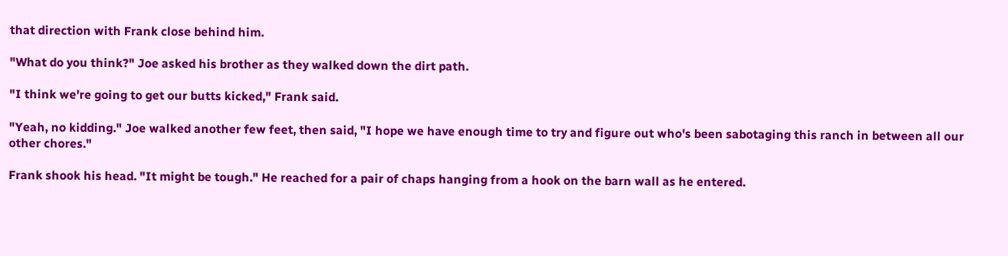that direction with Frank close behind him.

"What do you think?" Joe asked his brother as they walked down the dirt path.

"I think we're going to get our butts kicked," Frank said.

"Yeah, no kidding." Joe walked another few feet, then said, "I hope we have enough time to try and figure out who's been sabotaging this ranch in between all our other chores."

Frank shook his head. "It might be tough." He reached for a pair of chaps hanging from a hook on the barn wall as he entered.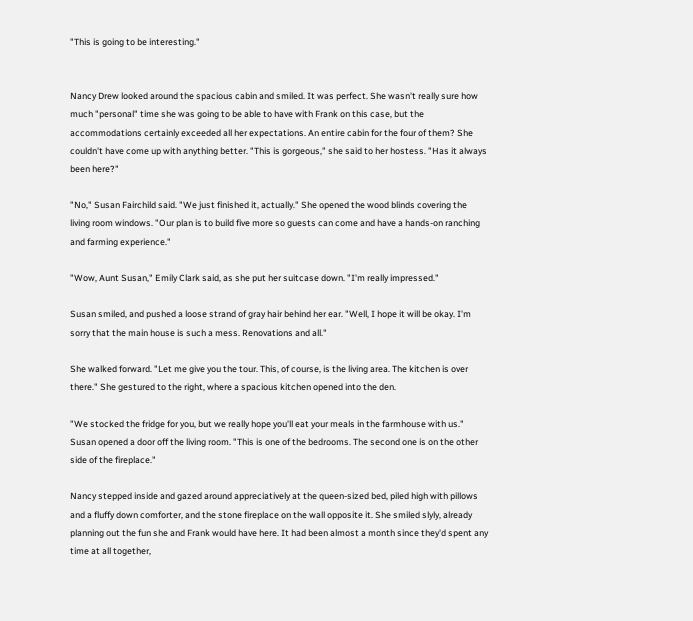"This is going to be interesting."


Nancy Drew looked around the spacious cabin and smiled. It was perfect. She wasn't really sure how much "personal" time she was going to be able to have with Frank on this case, but the accommodations certainly exceeded all her expectations. An entire cabin for the four of them? She couldn't have come up with anything better. "This is gorgeous," she said to her hostess. "Has it always been here?"

"No," Susan Fairchild said. "We just finished it, actually." She opened the wood blinds covering the living room windows. "Our plan is to build five more so guests can come and have a hands-on ranching and farming experience."

"Wow, Aunt Susan," Emily Clark said, as she put her suitcase down. "I'm really impressed."

Susan smiled, and pushed a loose strand of gray hair behind her ear. "Well, I hope it will be okay. I'm sorry that the main house is such a mess. Renovations and all."

She walked forward. "Let me give you the tour. This, of course, is the living area. The kitchen is over there." She gestured to the right, where a spacious kitchen opened into the den.

"We stocked the fridge for you, but we really hope you'll eat your meals in the farmhouse with us." Susan opened a door off the living room. "This is one of the bedrooms. The second one is on the other side of the fireplace."

Nancy stepped inside and gazed around appreciatively at the queen-sized bed, piled high with pillows and a fluffy down comforter, and the stone fireplace on the wall opposite it. She smiled slyly, already planning out the fun she and Frank would have here. It had been almost a month since they'd spent any time at all together,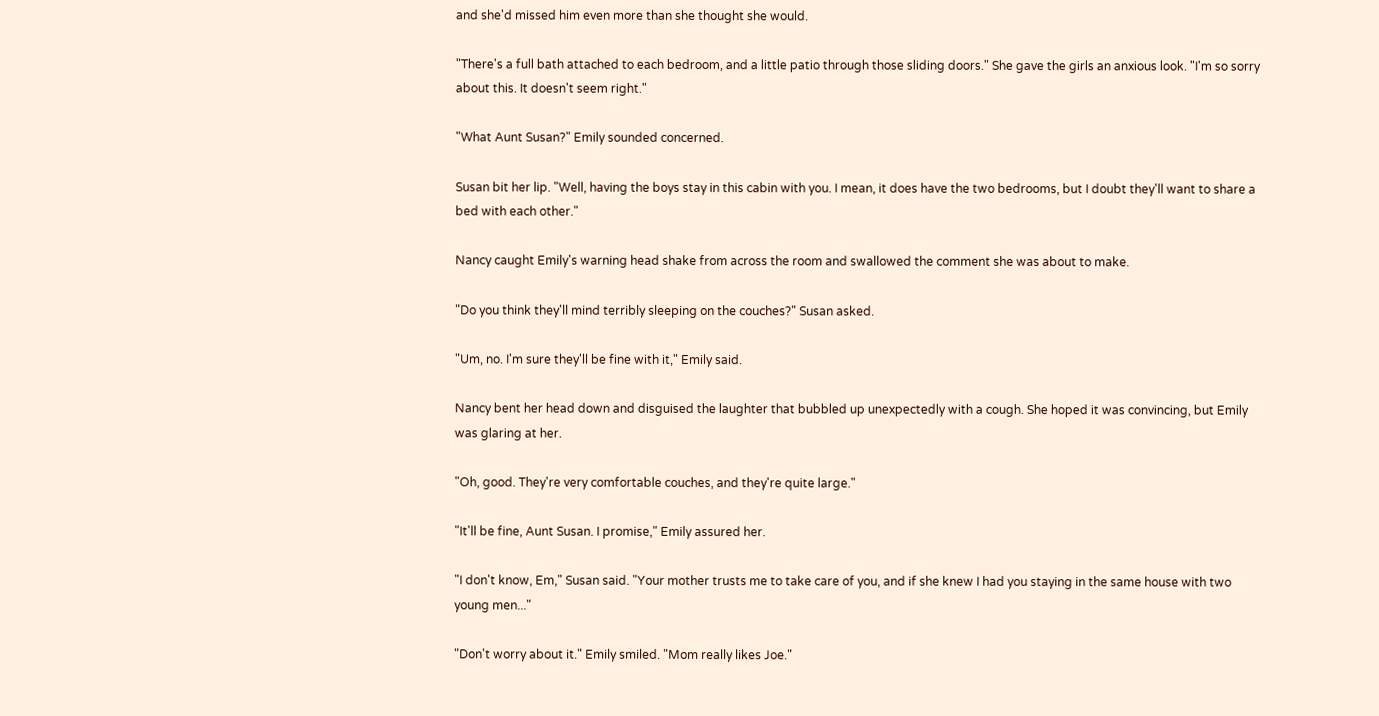and she'd missed him even more than she thought she would.

"There's a full bath attached to each bedroom, and a little patio through those sliding doors." She gave the girls an anxious look. "I'm so sorry about this. It doesn't seem right."

"What Aunt Susan?" Emily sounded concerned.

Susan bit her lip. "Well, having the boys stay in this cabin with you. I mean, it does have the two bedrooms, but I doubt they'll want to share a bed with each other."

Nancy caught Emily's warning head shake from across the room and swallowed the comment she was about to make.

"Do you think they'll mind terribly sleeping on the couches?" Susan asked.

"Um, no. I'm sure they'll be fine with it," Emily said.

Nancy bent her head down and disguised the laughter that bubbled up unexpectedly with a cough. She hoped it was convincing, but Emily was glaring at her.

"Oh, good. They're very comfortable couches, and they're quite large."

"It'll be fine, Aunt Susan. I promise," Emily assured her.

"I don't know, Em," Susan said. "Your mother trusts me to take care of you, and if she knew I had you staying in the same house with two young men..."

"Don't worry about it." Emily smiled. "Mom really likes Joe."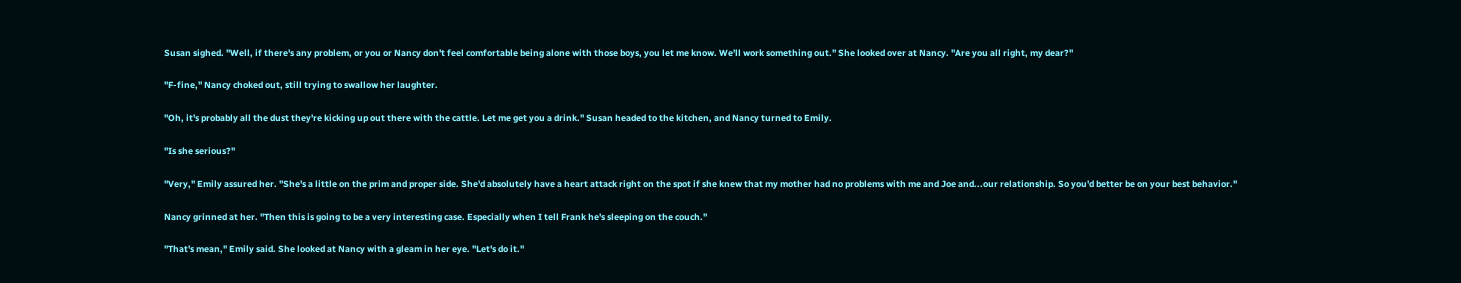Susan sighed. "Well, if there's any problem, or you or Nancy don't feel comfortable being alone with those boys, you let me know. We'll work something out." She looked over at Nancy. "Are you all right, my dear?"

"F-fine," Nancy choked out, still trying to swallow her laughter.

"Oh, it's probably all the dust they're kicking up out there with the cattle. Let me get you a drink." Susan headed to the kitchen, and Nancy turned to Emily.

"Is she serious?"

"Very," Emily assured her. "She's a little on the prim and proper side. She'd absolutely have a heart attack right on the spot if she knew that my mother had no problems with me and Joe and...our relationship. So you'd better be on your best behavior."

Nancy grinned at her. "Then this is going to be a very interesting case. Especially when I tell Frank he's sleeping on the couch."

"That's mean," Emily said. She looked at Nancy with a gleam in her eye. "Let's do it."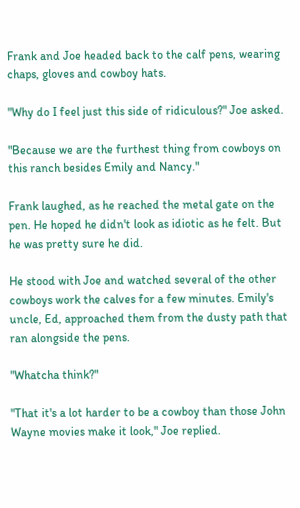Frank and Joe headed back to the calf pens, wearing chaps, gloves and cowboy hats.

"Why do I feel just this side of ridiculous?" Joe asked.

"Because we are the furthest thing from cowboys on this ranch besides Emily and Nancy."

Frank laughed, as he reached the metal gate on the pen. He hoped he didn't look as idiotic as he felt. But he was pretty sure he did.

He stood with Joe and watched several of the other cowboys work the calves for a few minutes. Emily's uncle, Ed, approached them from the dusty path that ran alongside the pens.

"Whatcha think?"

"That it's a lot harder to be a cowboy than those John Wayne movies make it look," Joe replied.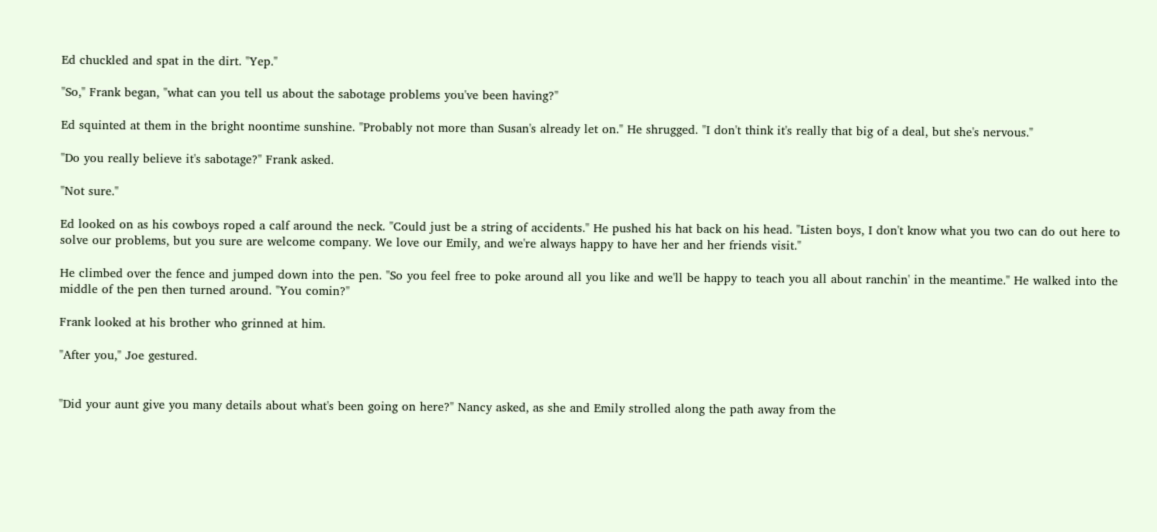Ed chuckled and spat in the dirt. "Yep."

"So," Frank began, "what can you tell us about the sabotage problems you've been having?"

Ed squinted at them in the bright noontime sunshine. "Probably not more than Susan's already let on." He shrugged. "I don't think it's really that big of a deal, but she's nervous."

"Do you really believe it's sabotage?" Frank asked.

"Not sure."

Ed looked on as his cowboys roped a calf around the neck. "Could just be a string of accidents." He pushed his hat back on his head. "Listen boys, I don't know what you two can do out here to solve our problems, but you sure are welcome company. We love our Emily, and we're always happy to have her and her friends visit."

He climbed over the fence and jumped down into the pen. "So you feel free to poke around all you like and we'll be happy to teach you all about ranchin' in the meantime." He walked into the middle of the pen then turned around. "You comin?"

Frank looked at his brother who grinned at him.

"After you," Joe gestured.


"Did your aunt give you many details about what's been going on here?" Nancy asked, as she and Emily strolled along the path away from the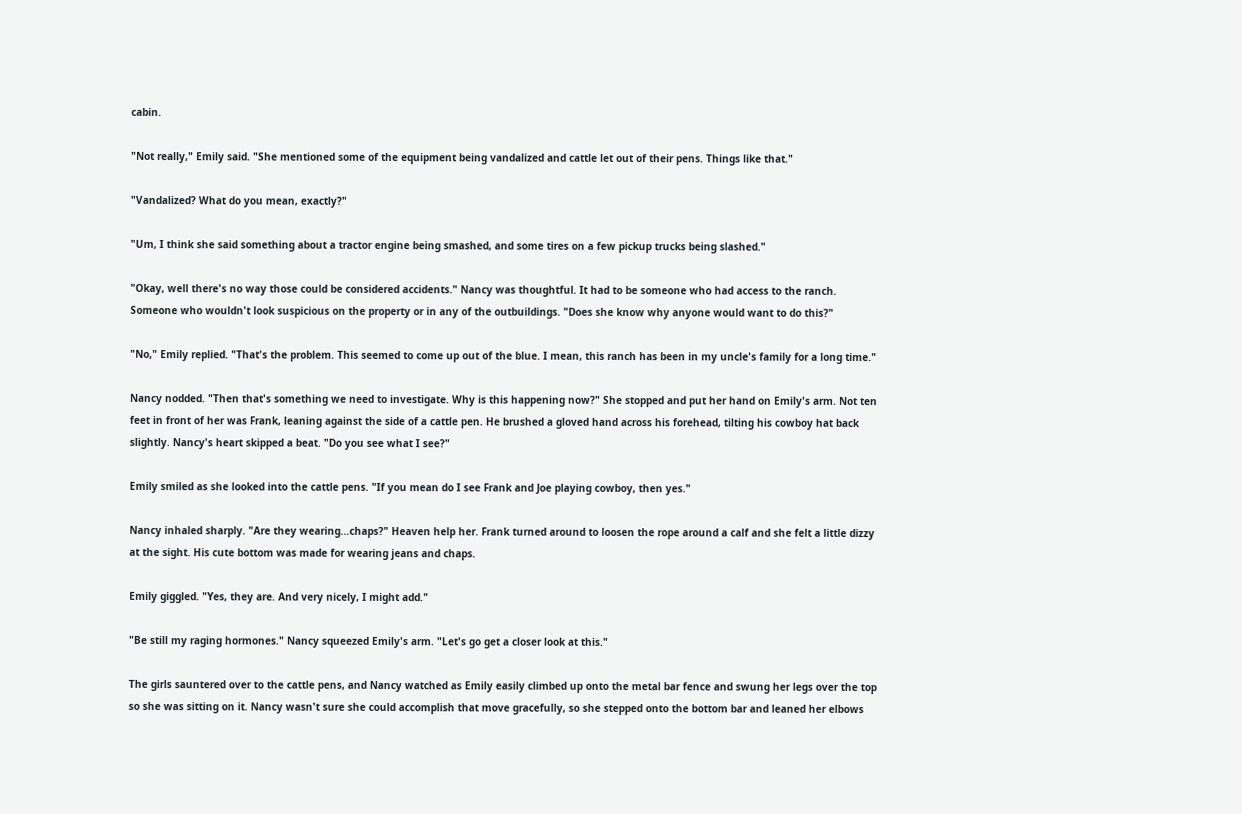cabin.

"Not really," Emily said. "She mentioned some of the equipment being vandalized and cattle let out of their pens. Things like that."

"Vandalized? What do you mean, exactly?"

"Um, I think she said something about a tractor engine being smashed, and some tires on a few pickup trucks being slashed."

"Okay, well there's no way those could be considered accidents." Nancy was thoughtful. It had to be someone who had access to the ranch. Someone who wouldn't look suspicious on the property or in any of the outbuildings. "Does she know why anyone would want to do this?"

"No," Emily replied. "That's the problem. This seemed to come up out of the blue. I mean, this ranch has been in my uncle's family for a long time."

Nancy nodded. "Then that's something we need to investigate. Why is this happening now?" She stopped and put her hand on Emily's arm. Not ten feet in front of her was Frank, leaning against the side of a cattle pen. He brushed a gloved hand across his forehead, tilting his cowboy hat back slightly. Nancy's heart skipped a beat. "Do you see what I see?"

Emily smiled as she looked into the cattle pens. "If you mean do I see Frank and Joe playing cowboy, then yes."

Nancy inhaled sharply. "Are they wearing...chaps?" Heaven help her. Frank turned around to loosen the rope around a calf and she felt a little dizzy at the sight. His cute bottom was made for wearing jeans and chaps.

Emily giggled. "Yes, they are. And very nicely, I might add."

"Be still my raging hormones." Nancy squeezed Emily's arm. "Let's go get a closer look at this."

The girls sauntered over to the cattle pens, and Nancy watched as Emily easily climbed up onto the metal bar fence and swung her legs over the top so she was sitting on it. Nancy wasn't sure she could accomplish that move gracefully, so she stepped onto the bottom bar and leaned her elbows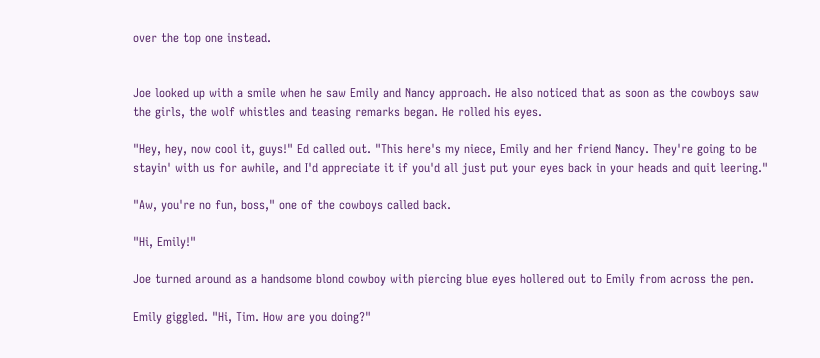over the top one instead.


Joe looked up with a smile when he saw Emily and Nancy approach. He also noticed that as soon as the cowboys saw the girls, the wolf whistles and teasing remarks began. He rolled his eyes.

"Hey, hey, now cool it, guys!" Ed called out. "This here's my niece, Emily and her friend Nancy. They're going to be stayin' with us for awhile, and I'd appreciate it if you'd all just put your eyes back in your heads and quit leering."

"Aw, you're no fun, boss," one of the cowboys called back.

"Hi, Emily!"

Joe turned around as a handsome blond cowboy with piercing blue eyes hollered out to Emily from across the pen.

Emily giggled. "Hi, Tim. How are you doing?"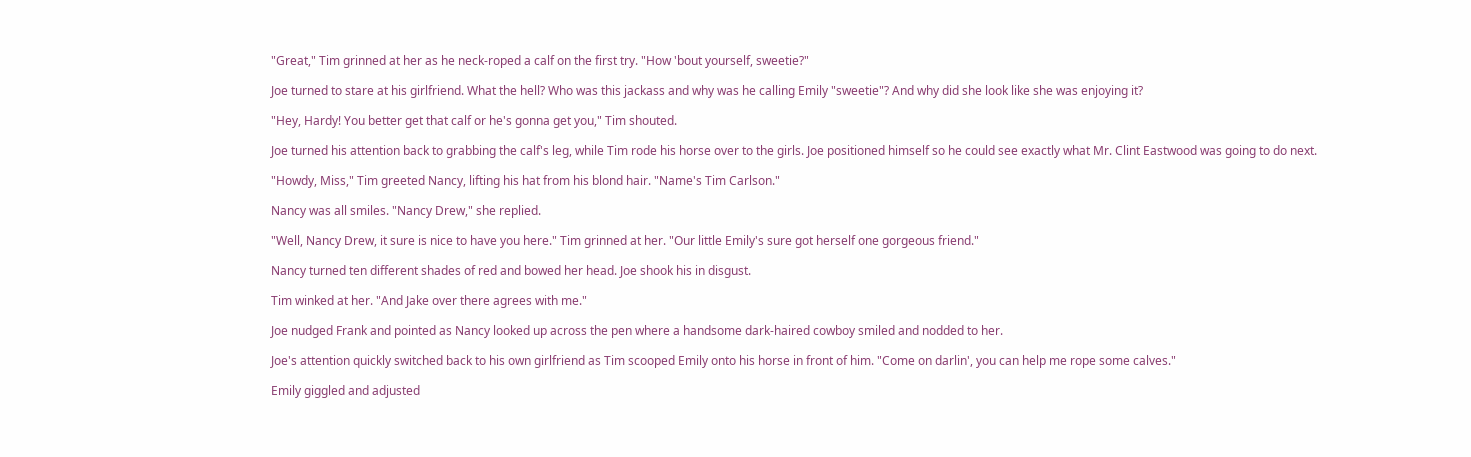"Great," Tim grinned at her as he neck-roped a calf on the first try. "How 'bout yourself, sweetie?"

Joe turned to stare at his girlfriend. What the hell? Who was this jackass and why was he calling Emily "sweetie"? And why did she look like she was enjoying it?

"Hey, Hardy! You better get that calf or he's gonna get you," Tim shouted.

Joe turned his attention back to grabbing the calf's leg, while Tim rode his horse over to the girls. Joe positioned himself so he could see exactly what Mr. Clint Eastwood was going to do next.

"Howdy, Miss," Tim greeted Nancy, lifting his hat from his blond hair. "Name's Tim Carlson."

Nancy was all smiles. "Nancy Drew," she replied.

"Well, Nancy Drew, it sure is nice to have you here." Tim grinned at her. "Our little Emily's sure got herself one gorgeous friend."

Nancy turned ten different shades of red and bowed her head. Joe shook his in disgust.

Tim winked at her. "And Jake over there agrees with me."

Joe nudged Frank and pointed as Nancy looked up across the pen where a handsome dark-haired cowboy smiled and nodded to her.

Joe's attention quickly switched back to his own girlfriend as Tim scooped Emily onto his horse in front of him. "Come on darlin', you can help me rope some calves."

Emily giggled and adjusted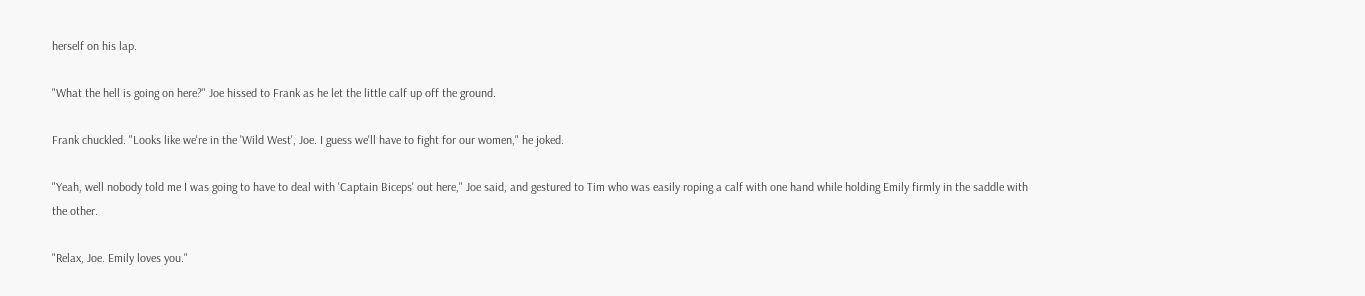herself on his lap.

"What the hell is going on here?" Joe hissed to Frank as he let the little calf up off the ground.

Frank chuckled. "Looks like we're in the 'Wild West', Joe. I guess we'll have to fight for our women," he joked.

"Yeah, well nobody told me I was going to have to deal with 'Captain Biceps' out here," Joe said, and gestured to Tim who was easily roping a calf with one hand while holding Emily firmly in the saddle with the other.

"Relax, Joe. Emily loves you."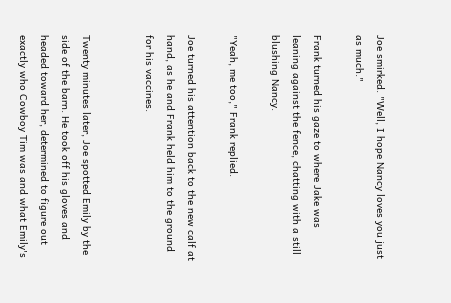Joe smirked. "Well, I hope Nancy loves you just as much."

Frank turned his gaze to where Jake was leaning against the fence, chatting with a still blushing Nancy.

"Yeah, me too," Frank replied.

Joe turned his attention back to the new calf at hand, as he and Frank held him to the ground for his vaccines.


Twenty minutes later, Joe spotted Emily by the side of the barn. He took off his gloves and headed toward her, determined to figure out exactly who Cowboy Tim was and what Emily's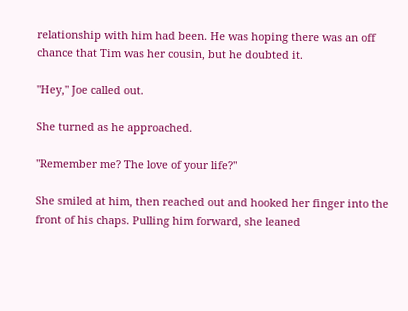relationship with him had been. He was hoping there was an off chance that Tim was her cousin, but he doubted it.

"Hey," Joe called out.

She turned as he approached.

"Remember me? The love of your life?"

She smiled at him, then reached out and hooked her finger into the front of his chaps. Pulling him forward, she leaned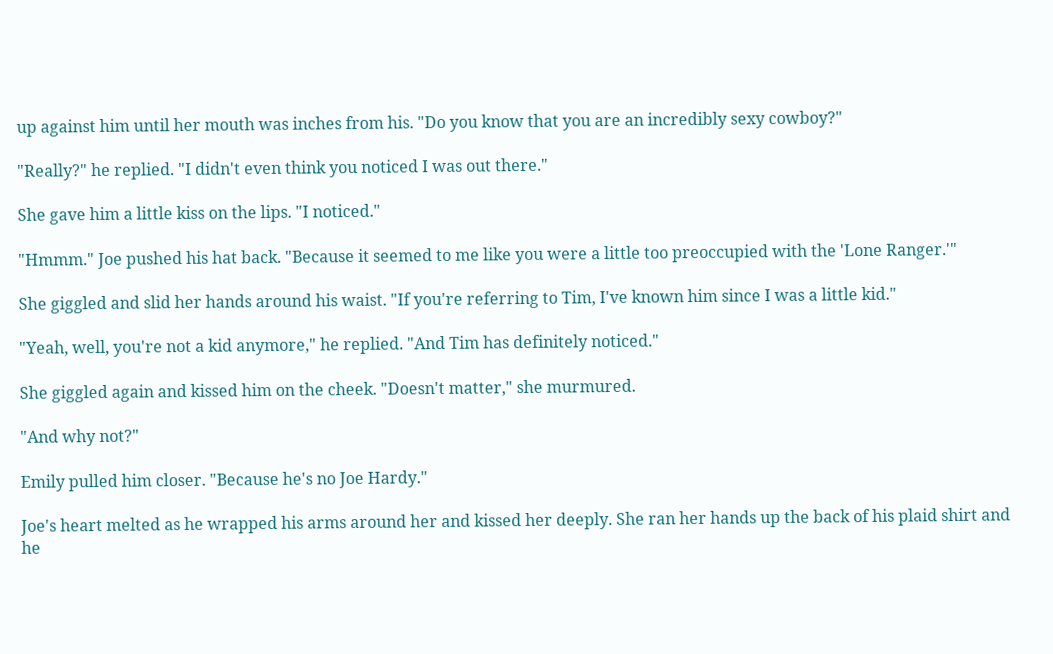up against him until her mouth was inches from his. "Do you know that you are an incredibly sexy cowboy?"

"Really?" he replied. "I didn't even think you noticed I was out there."

She gave him a little kiss on the lips. "I noticed."

"Hmmm." Joe pushed his hat back. "Because it seemed to me like you were a little too preoccupied with the 'Lone Ranger.'"

She giggled and slid her hands around his waist. "If you're referring to Tim, I've known him since I was a little kid."

"Yeah, well, you're not a kid anymore," he replied. "And Tim has definitely noticed."

She giggled again and kissed him on the cheek. "Doesn't matter," she murmured.

"And why not?"

Emily pulled him closer. "Because he's no Joe Hardy."

Joe's heart melted as he wrapped his arms around her and kissed her deeply. She ran her hands up the back of his plaid shirt and he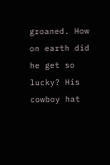groaned. How on earth did he get so lucky? His cowboy hat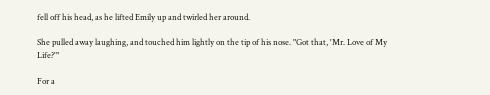fell off his head, as he lifted Emily up and twirled her around.

She pulled away laughing, and touched him lightly on the tip of his nose. "Got that, 'Mr. Love of My Life?'"

For a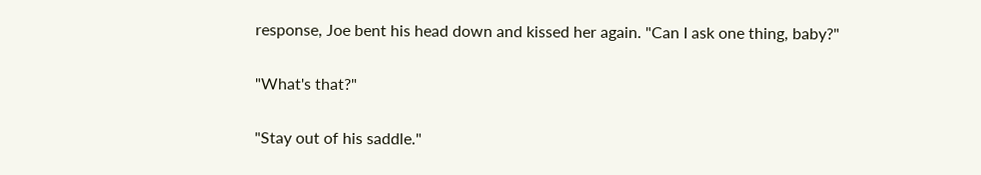response, Joe bent his head down and kissed her again. "Can I ask one thing, baby?"

"What's that?"

"Stay out of his saddle."